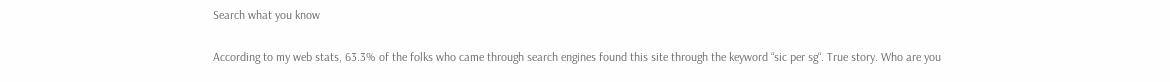Search what you know

According to my web stats, 63.3% of the folks who came through search engines found this site through the keyword “sic per sg“. True story. Who are you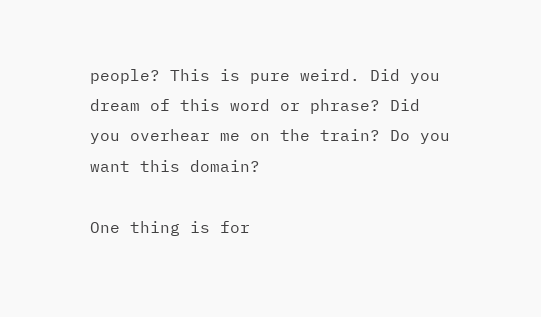people? This is pure weird. Did you dream of this word or phrase? Did you overhear me on the train? Do you want this domain?

One thing is for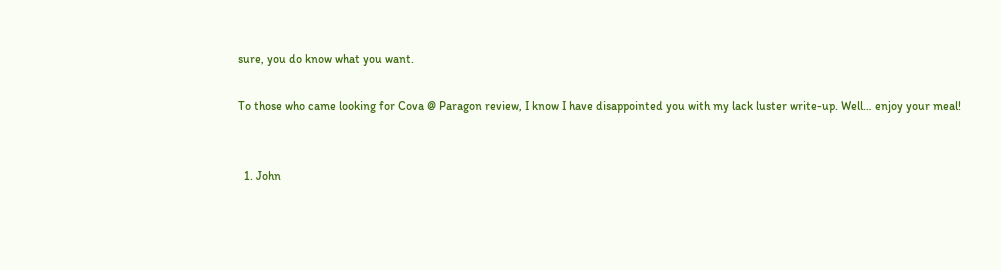sure, you do know what you want.

To those who came looking for Cova @ Paragon review, I know I have disappointed you with my lack luster write-up. Well… enjoy your meal!


  1. John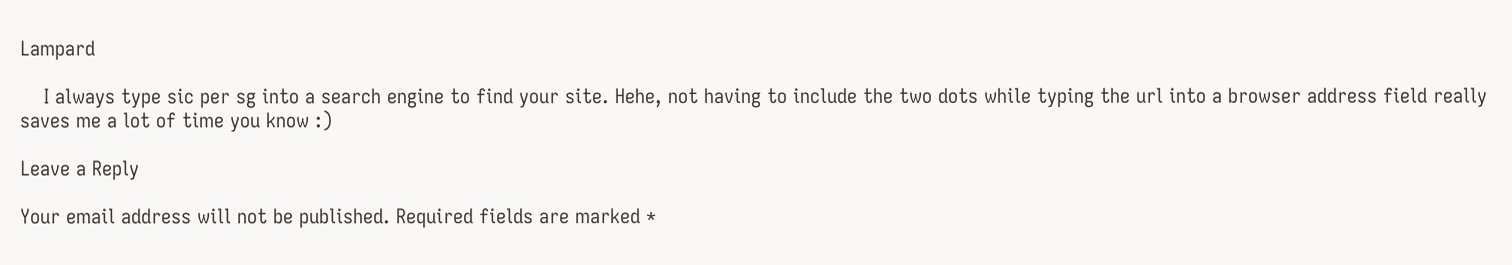Lampard

    I always type sic per sg into a search engine to find your site. Hehe, not having to include the two dots while typing the url into a browser address field really saves me a lot of time you know :)

Leave a Reply

Your email address will not be published. Required fields are marked *